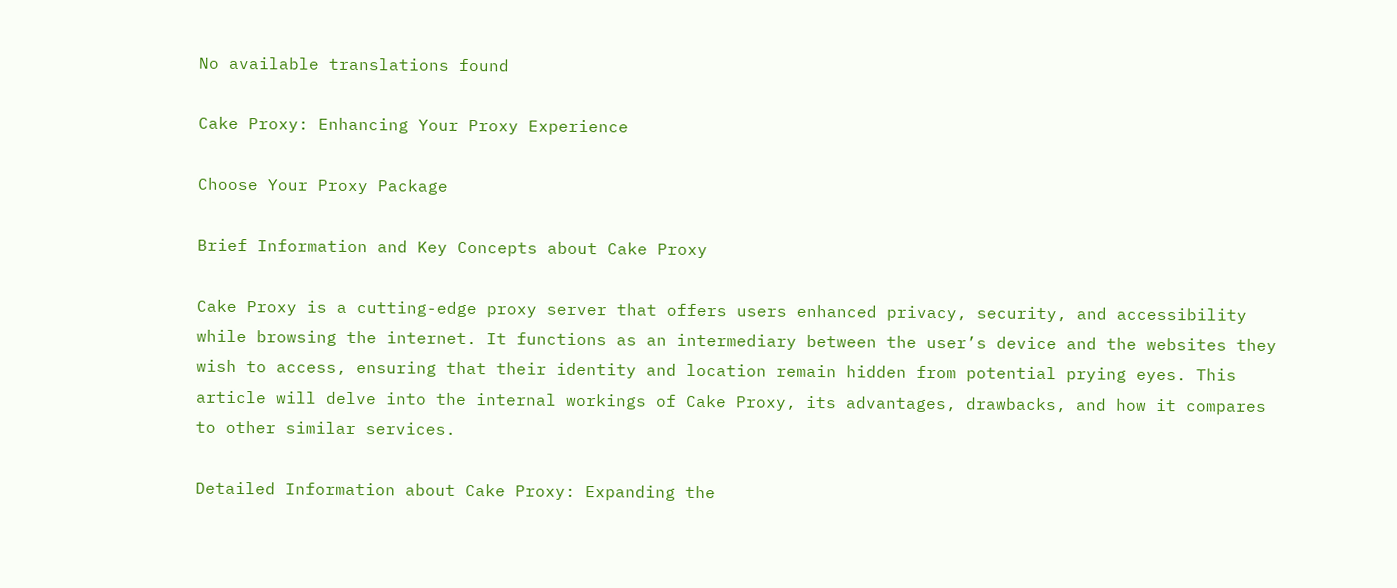No available translations found

Cake Proxy: Enhancing Your Proxy Experience

Choose Your Proxy Package

Brief Information and Key Concepts about Cake Proxy

Cake Proxy is a cutting-edge proxy server that offers users enhanced privacy, security, and accessibility while browsing the internet. It functions as an intermediary between the user’s device and the websites they wish to access, ensuring that their identity and location remain hidden from potential prying eyes. This article will delve into the internal workings of Cake Proxy, its advantages, drawbacks, and how it compares to other similar services.

Detailed Information about Cake Proxy: Expanding the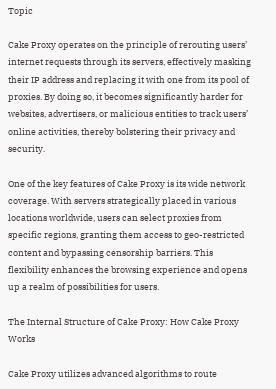Topic

Cake Proxy operates on the principle of rerouting users’ internet requests through its servers, effectively masking their IP address and replacing it with one from its pool of proxies. By doing so, it becomes significantly harder for websites, advertisers, or malicious entities to track users’ online activities, thereby bolstering their privacy and security.

One of the key features of Cake Proxy is its wide network coverage. With servers strategically placed in various locations worldwide, users can select proxies from specific regions, granting them access to geo-restricted content and bypassing censorship barriers. This flexibility enhances the browsing experience and opens up a realm of possibilities for users.

The Internal Structure of Cake Proxy: How Cake Proxy Works

Cake Proxy utilizes advanced algorithms to route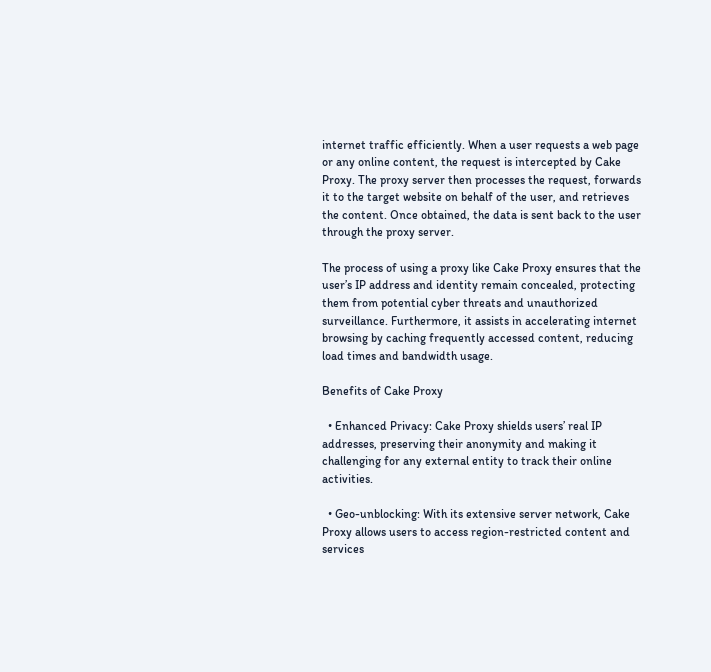internet traffic efficiently. When a user requests a web page or any online content, the request is intercepted by Cake Proxy. The proxy server then processes the request, forwards it to the target website on behalf of the user, and retrieves the content. Once obtained, the data is sent back to the user through the proxy server.

The process of using a proxy like Cake Proxy ensures that the user’s IP address and identity remain concealed, protecting them from potential cyber threats and unauthorized surveillance. Furthermore, it assists in accelerating internet browsing by caching frequently accessed content, reducing load times and bandwidth usage.

Benefits of Cake Proxy

  • Enhanced Privacy: Cake Proxy shields users’ real IP addresses, preserving their anonymity and making it challenging for any external entity to track their online activities.

  • Geo-unblocking: With its extensive server network, Cake Proxy allows users to access region-restricted content and services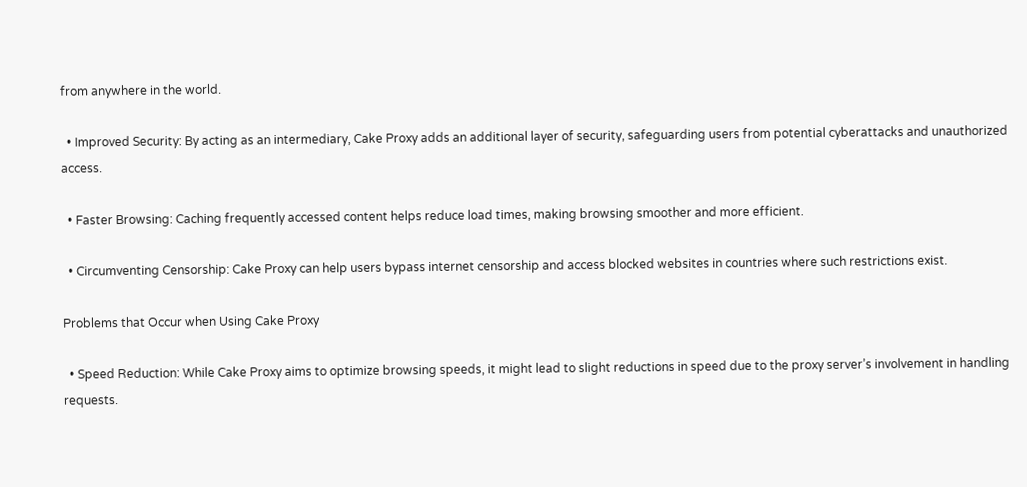from anywhere in the world.

  • Improved Security: By acting as an intermediary, Cake Proxy adds an additional layer of security, safeguarding users from potential cyberattacks and unauthorized access.

  • Faster Browsing: Caching frequently accessed content helps reduce load times, making browsing smoother and more efficient.

  • Circumventing Censorship: Cake Proxy can help users bypass internet censorship and access blocked websites in countries where such restrictions exist.

Problems that Occur when Using Cake Proxy

  • Speed Reduction: While Cake Proxy aims to optimize browsing speeds, it might lead to slight reductions in speed due to the proxy server’s involvement in handling requests.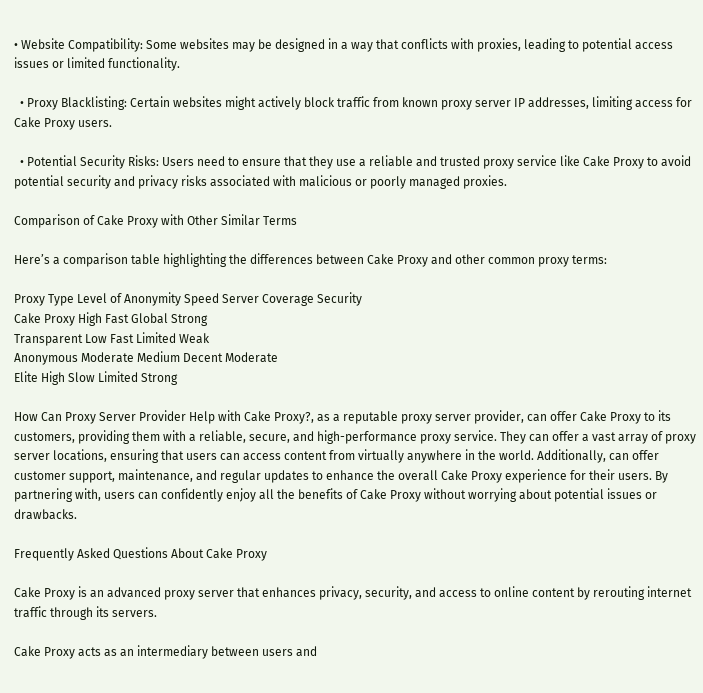• Website Compatibility: Some websites may be designed in a way that conflicts with proxies, leading to potential access issues or limited functionality.

  • Proxy Blacklisting: Certain websites might actively block traffic from known proxy server IP addresses, limiting access for Cake Proxy users.

  • Potential Security Risks: Users need to ensure that they use a reliable and trusted proxy service like Cake Proxy to avoid potential security and privacy risks associated with malicious or poorly managed proxies.

Comparison of Cake Proxy with Other Similar Terms

Here’s a comparison table highlighting the differences between Cake Proxy and other common proxy terms:

Proxy Type Level of Anonymity Speed Server Coverage Security
Cake Proxy High Fast Global Strong
Transparent Low Fast Limited Weak
Anonymous Moderate Medium Decent Moderate
Elite High Slow Limited Strong

How Can Proxy Server Provider Help with Cake Proxy?, as a reputable proxy server provider, can offer Cake Proxy to its customers, providing them with a reliable, secure, and high-performance proxy service. They can offer a vast array of proxy server locations, ensuring that users can access content from virtually anywhere in the world. Additionally, can offer customer support, maintenance, and regular updates to enhance the overall Cake Proxy experience for their users. By partnering with, users can confidently enjoy all the benefits of Cake Proxy without worrying about potential issues or drawbacks.

Frequently Asked Questions About Cake Proxy

Cake Proxy is an advanced proxy server that enhances privacy, security, and access to online content by rerouting internet traffic through its servers.

Cake Proxy acts as an intermediary between users and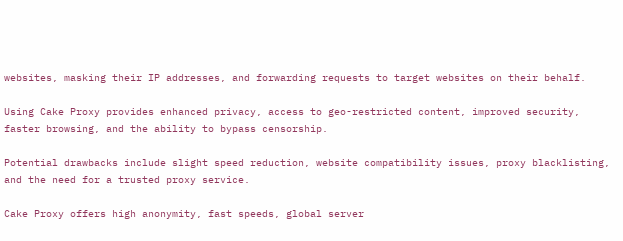websites, masking their IP addresses, and forwarding requests to target websites on their behalf.

Using Cake Proxy provides enhanced privacy, access to geo-restricted content, improved security, faster browsing, and the ability to bypass censorship.

Potential drawbacks include slight speed reduction, website compatibility issues, proxy blacklisting, and the need for a trusted proxy service.

Cake Proxy offers high anonymity, fast speeds, global server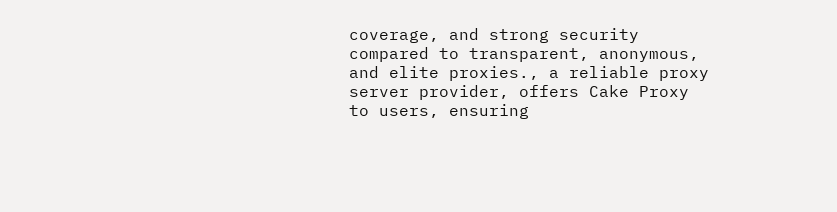coverage, and strong security compared to transparent, anonymous, and elite proxies., a reliable proxy server provider, offers Cake Proxy to users, ensuring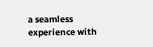a seamless experience with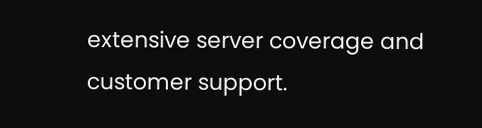extensive server coverage and customer support.